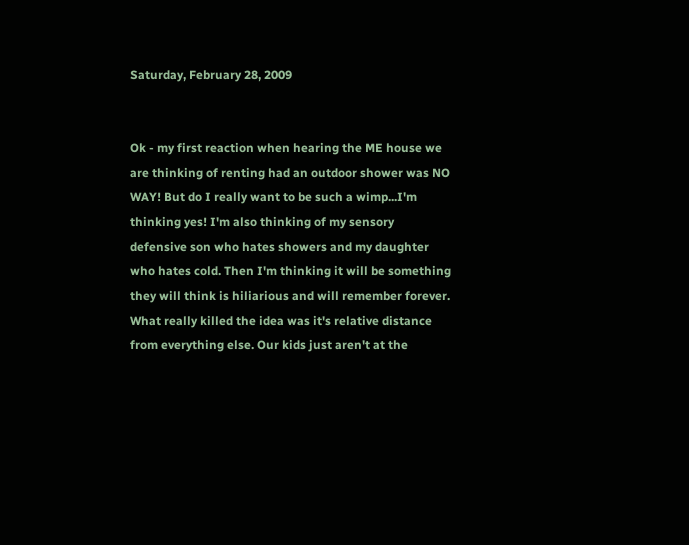Saturday, February 28, 2009


Ok - my first reaction when hearing the ME house we are thinking of renting had an outdoor shower was NO WAY! But do I really want to be such a wimp...I'm thinking yes! I'm also thinking of my sensory defensive son who hates showers and my daughter who hates cold. Then I'm thinking it will be something they will think is hiliarious and will remember forever. What really killed the idea was it's relative distance from everything else. Our kids just aren't at the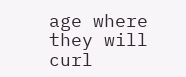age where they will curl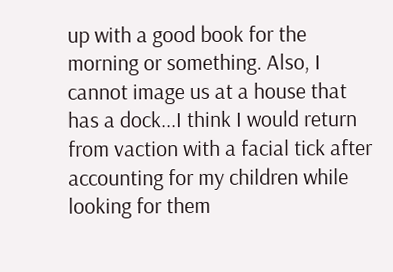up with a good book for the morning or something. Also, I cannot image us at a house that has a dock...I think I would return from vaction with a facial tick after accounting for my children while looking for them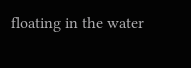floating in the water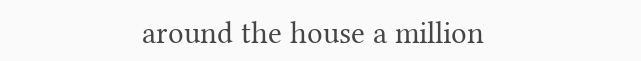around the house a million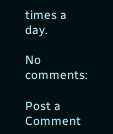times a day.

No comments:

Post a Comment